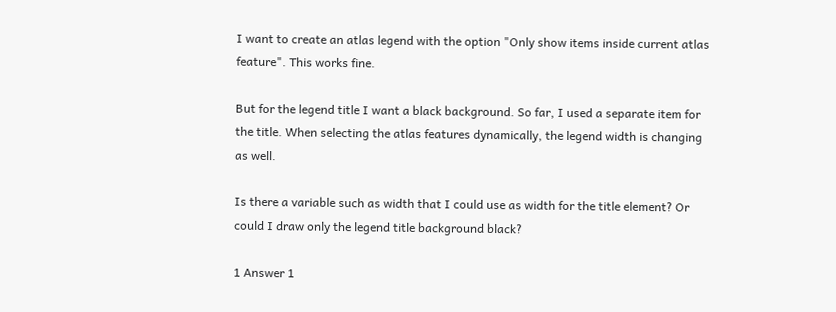I want to create an atlas legend with the option "Only show items inside current atlas feature". This works fine.

But for the legend title I want a black background. So far, I used a separate item for the title. When selecting the atlas features dynamically, the legend width is changing as well.

Is there a variable such as width that I could use as width for the title element? Or could I draw only the legend title background black?

1 Answer 1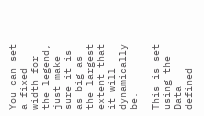You can set a fixed width for the legend, just make sure it is as big as the largest extent that it will dynamically be.

This is set using the Data defined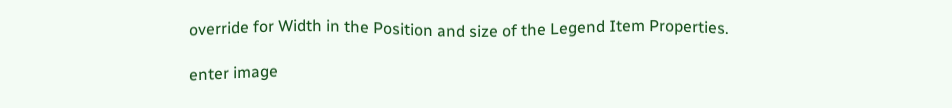override for Width in the Position and size of the Legend Item Properties.

enter image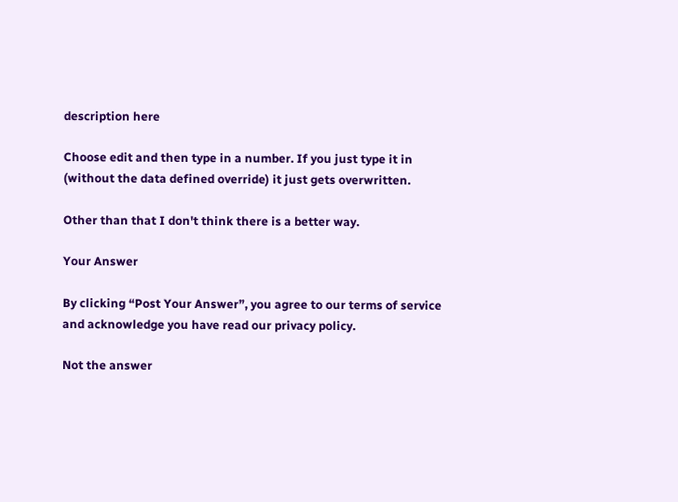description here

Choose edit and then type in a number. If you just type it in (without the data defined override) it just gets overwritten.

Other than that I don't think there is a better way.

Your Answer

By clicking “Post Your Answer”, you agree to our terms of service and acknowledge you have read our privacy policy.

Not the answer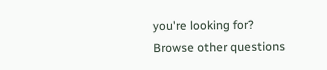you're looking for? Browse other questions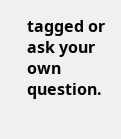tagged or ask your own question.